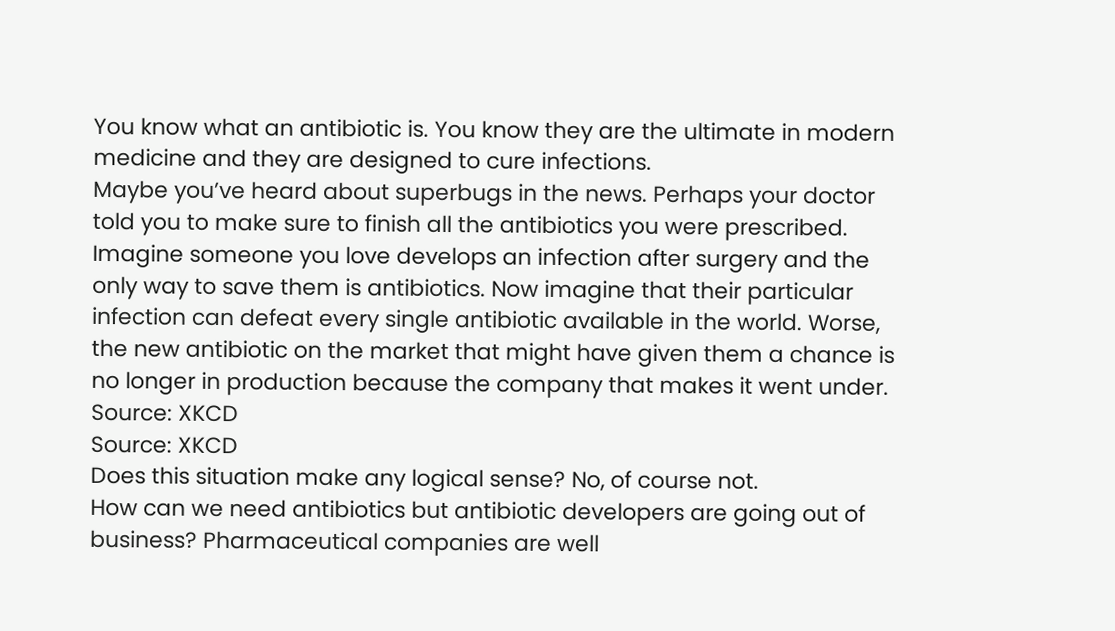You know what an antibiotic is. You know they are the ultimate in modern medicine and they are designed to cure infections.
Maybe you’ve heard about superbugs in the news. Perhaps your doctor told you to make sure to finish all the antibiotics you were prescribed.
Imagine someone you love develops an infection after surgery and the only way to save them is antibiotics. Now imagine that their particular infection can defeat every single antibiotic available in the world. Worse, the new antibiotic on the market that might have given them a chance is no longer in production because the company that makes it went under.
Source: XKCD
Source: XKCD
Does this situation make any logical sense? No, of course not.
How can we need antibiotics but antibiotic developers are going out of business? Pharmaceutical companies are well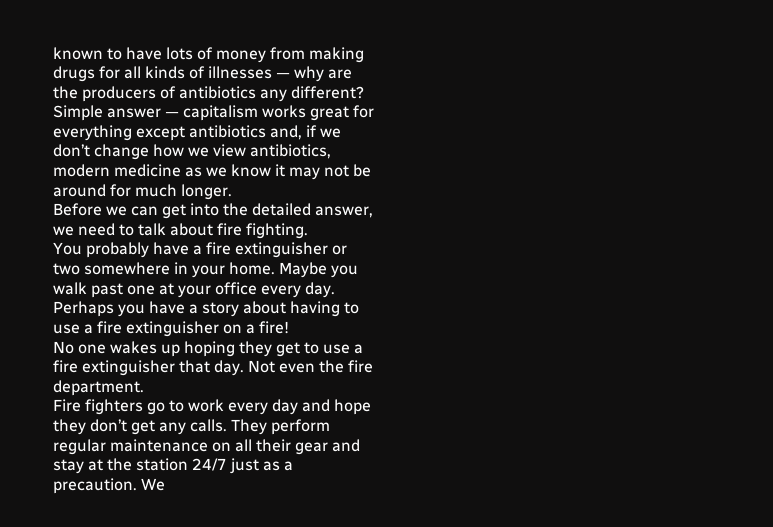known to have lots of money from making drugs for all kinds of illnesses — why are the producers of antibiotics any different?
Simple answer — capitalism works great for everything except antibiotics and, if we don’t change how we view antibiotics, modern medicine as we know it may not be around for much longer.
Before we can get into the detailed answer, we need to talk about fire fighting.
You probably have a fire extinguisher or two somewhere in your home. Maybe you walk past one at your office every day. Perhaps you have a story about having to use a fire extinguisher on a fire!
No one wakes up hoping they get to use a fire extinguisher that day. Not even the fire department.
Fire fighters go to work every day and hope they don’t get any calls. They perform regular maintenance on all their gear and stay at the station 24/7 just as a precaution. We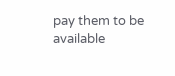pay them to be available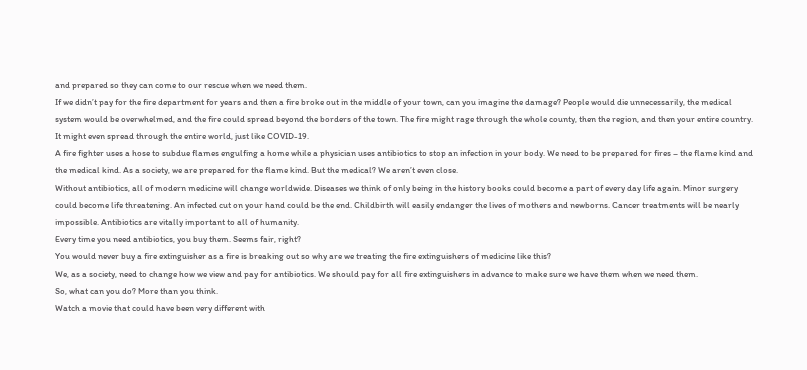and prepared so they can come to our rescue when we need them.
If we didn’t pay for the fire department for years and then a fire broke out in the middle of your town, can you imagine the damage? People would die unnecessarily, the medical system would be overwhelmed, and the fire could spread beyond the borders of the town. The fire might rage through the whole county, then the region, and then your entire country. It might even spread through the entire world, just like COVID-19.
A fire fighter uses a hose to subdue flames engulfing a home while a physician uses antibiotics to stop an infection in your body. We need to be prepared for fires – the flame kind and the medical kind. As a society, we are prepared for the flame kind. But the medical? We aren’t even close.
Without antibiotics, all of modern medicine will change worldwide. Diseases we think of only being in the history books could become a part of every day life again. Minor surgery could become life threatening. An infected cut on your hand could be the end. Childbirth will easily endanger the lives of mothers and newborns. Cancer treatments will be nearly impossible. Antibiotics are vitally important to all of humanity.
Every time you need antibiotics, you buy them. Seems fair, right?
You would never buy a fire extinguisher as a fire is breaking out so why are we treating the fire extinguishers of medicine like this?
We, as a society, need to change how we view and pay for antibiotics. We should pay for all fire extinguishers in advance to make sure we have them when we need them.
So, what can you do? More than you think.
Watch a movie that could have been very different with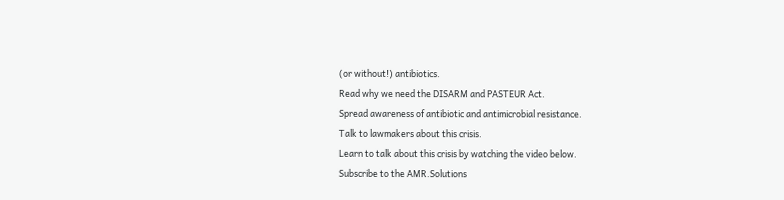(or without!) antibiotics.
Read why we need the DISARM and PASTEUR Act.
Spread awareness of antibiotic and antimicrobial resistance.
Talk to lawmakers about this crisis.
Learn to talk about this crisis by watching the video below.
Subscribe to the AMR.Solutions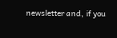newsletter and, if you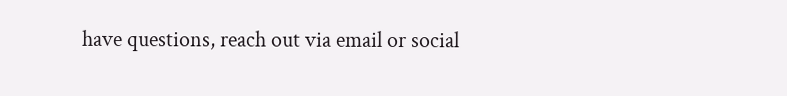have questions, reach out via email or social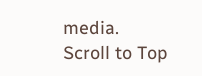media.
Scroll to Top